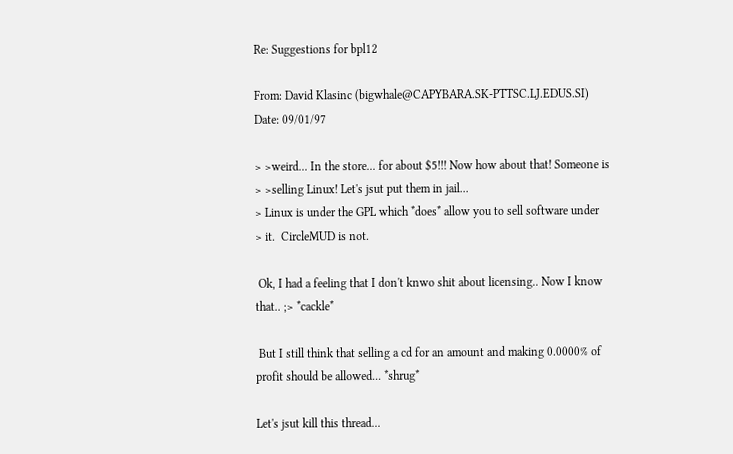Re: Suggestions for bpl12

From: David Klasinc (bigwhale@CAPYBARA.SK-PTTSC.LJ.EDUS.SI)
Date: 09/01/97

> >weird... In the store... for about $5!!! Now how about that! Someone is
> >selling Linux! Let's jsut put them in jail...
> Linux is under the GPL which *does* allow you to sell software under
> it.  CircleMUD is not.

 Ok, I had a feeling that I don't knwo shit about licensing.. Now I know
that.. ;> *cackle*

 But I still think that selling a cd for an amount and making 0.0000% of
profit should be allowed... *shrug*

Let's jsut kill this thread...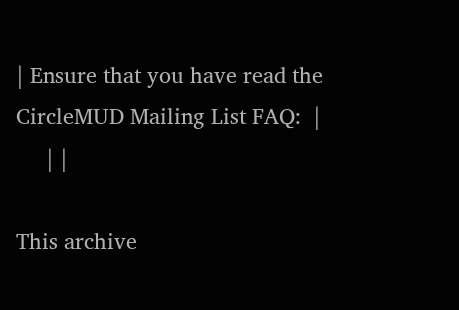| Ensure that you have read the CircleMUD Mailing List FAQ:  |
     | |

This archive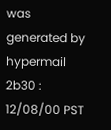was generated by hypermail 2b30 : 12/08/00 PST